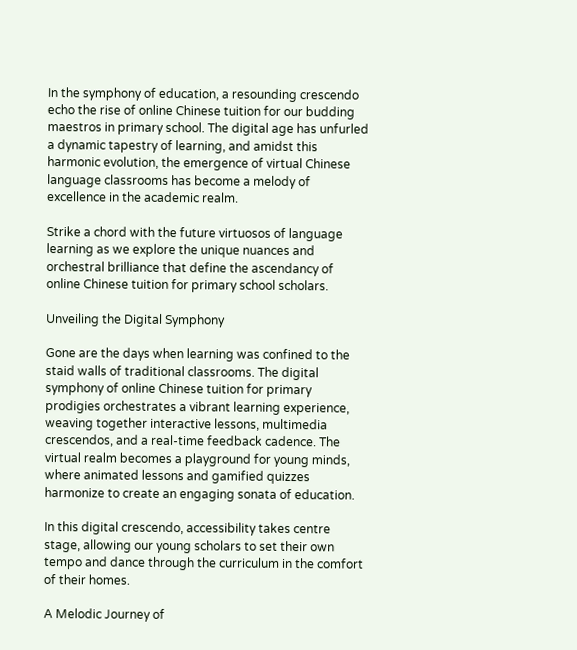In the symphony of education, a resounding crescendo echo the rise of online Chinese tuition for our budding maestros in primary school. The digital age has unfurled a dynamic tapestry of learning, and amidst this harmonic evolution, the emergence of virtual Chinese language classrooms has become a melody of excellence in the academic realm.

Strike a chord with the future virtuosos of language learning as we explore the unique nuances and orchestral brilliance that define the ascendancy of online Chinese tuition for primary school scholars.

Unveiling the Digital Symphony

Gone are the days when learning was confined to the staid walls of traditional classrooms. The digital symphony of online Chinese tuition for primary prodigies orchestrates a vibrant learning experience, weaving together interactive lessons, multimedia crescendos, and a real-time feedback cadence. The virtual realm becomes a playground for young minds, where animated lessons and gamified quizzes harmonize to create an engaging sonata of education.

In this digital crescendo, accessibility takes centre stage, allowing our young scholars to set their own tempo and dance through the curriculum in the comfort of their homes.

A Melodic Journey of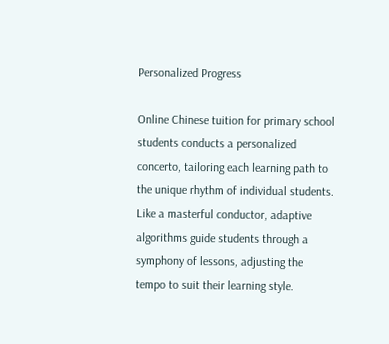Personalized Progress

Online Chinese tuition for primary school students conducts a personalized concerto, tailoring each learning path to the unique rhythm of individual students. Like a masterful conductor, adaptive algorithms guide students through a symphony of lessons, adjusting the tempo to suit their learning style.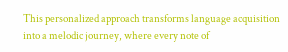This personalized approach transforms language acquisition into a melodic journey, where every note of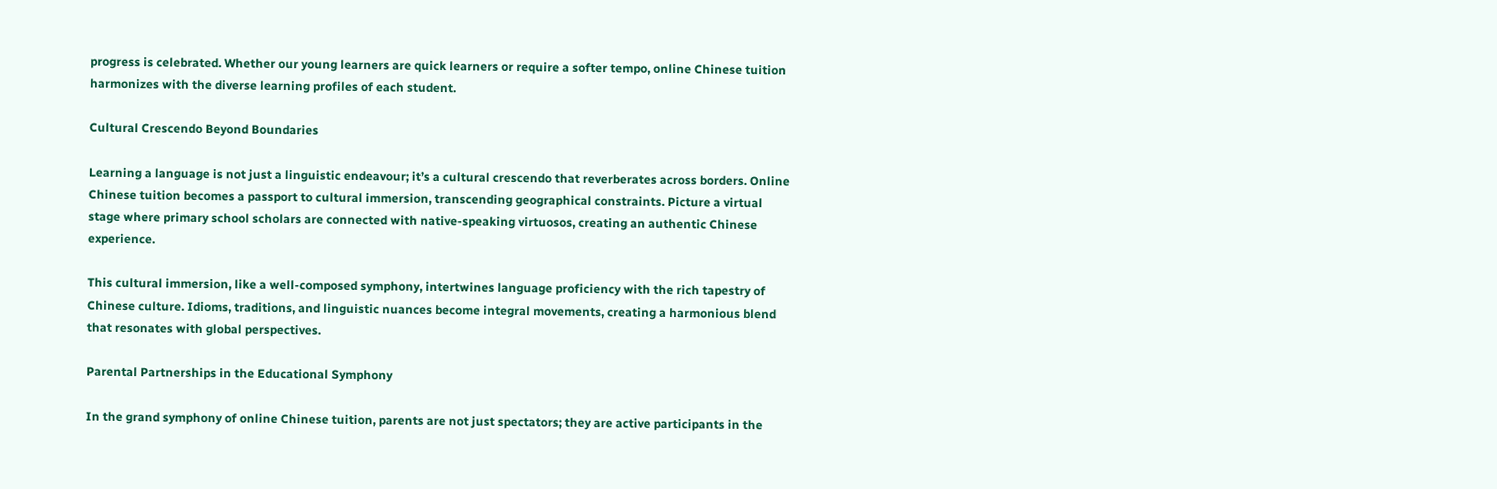progress is celebrated. Whether our young learners are quick learners or require a softer tempo, online Chinese tuition harmonizes with the diverse learning profiles of each student.

Cultural Crescendo Beyond Boundaries

Learning a language is not just a linguistic endeavour; it’s a cultural crescendo that reverberates across borders. Online Chinese tuition becomes a passport to cultural immersion, transcending geographical constraints. Picture a virtual stage where primary school scholars are connected with native-speaking virtuosos, creating an authentic Chinese experience.

This cultural immersion, like a well-composed symphony, intertwines language proficiency with the rich tapestry of Chinese culture. Idioms, traditions, and linguistic nuances become integral movements, creating a harmonious blend that resonates with global perspectives.

Parental Partnerships in the Educational Symphony

In the grand symphony of online Chinese tuition, parents are not just spectators; they are active participants in the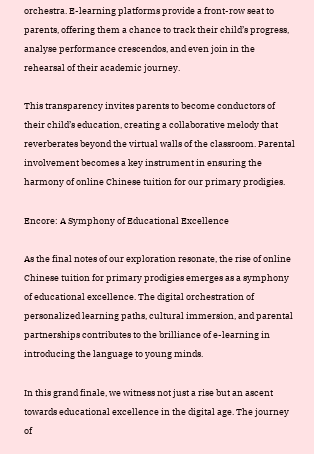orchestra. E-learning platforms provide a front-row seat to parents, offering them a chance to track their child’s progress, analyse performance crescendos, and even join in the rehearsal of their academic journey.

This transparency invites parents to become conductors of their child’s education, creating a collaborative melody that reverberates beyond the virtual walls of the classroom. Parental involvement becomes a key instrument in ensuring the harmony of online Chinese tuition for our primary prodigies.

Encore: A Symphony of Educational Excellence

As the final notes of our exploration resonate, the rise of online Chinese tuition for primary prodigies emerges as a symphony of educational excellence. The digital orchestration of personalized learning paths, cultural immersion, and parental partnerships contributes to the brilliance of e-learning in introducing the language to young minds.

In this grand finale, we witness not just a rise but an ascent towards educational excellence in the digital age. The journey of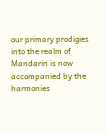our primary prodigies into the realm of Mandarin is now accompanied by the harmonies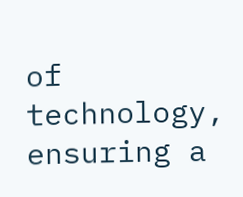of technology, ensuring a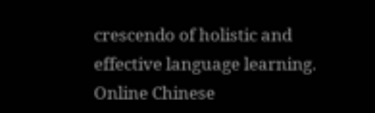crescendo of holistic and effective language learning. Online Chinese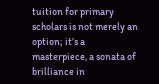tuition for primary scholars is not merely an option; it’s a masterpiece, a sonata of brilliance in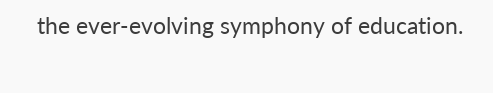the ever-evolving symphony of education.